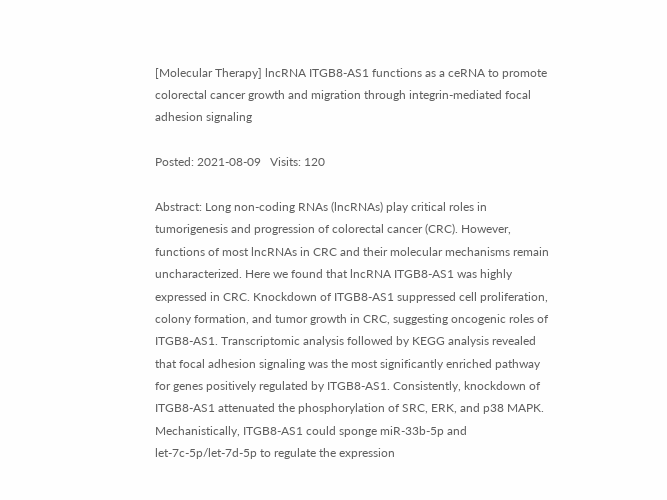[Molecular Therapy] lncRNA ITGB8-AS1 functions as a ceRNA to promote colorectal cancer growth and migration through integrin-mediated focal adhesion signaling

Posted: 2021-08-09   Visits: 120

Abstract: Long non-coding RNAs (lncRNAs) play critical roles in tumorigenesis and progression of colorectal cancer (CRC). However, functions of most lncRNAs in CRC and their molecular mechanisms remain uncharacterized. Here we found that lncRNA ITGB8-AS1 was highly expressed in CRC. Knockdown of ITGB8-AS1 suppressed cell proliferation, colony formation, and tumor growth in CRC, suggesting oncogenic roles of ITGB8-AS1. Transcriptomic analysis followed by KEGG analysis revealed that focal adhesion signaling was the most significantly enriched pathway for genes positively regulated by ITGB8-AS1. Consistently, knockdown of ITGB8-AS1 attenuated the phosphorylation of SRC, ERK, and p38 MAPK. Mechanistically, ITGB8-AS1 could sponge miR-33b-5p and let-7c-5p/let-7d-5p to regulate the expression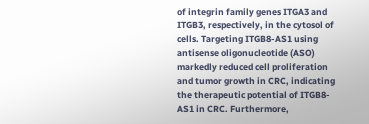of integrin family genes ITGA3 and ITGB3, respectively, in the cytosol of cells. Targeting ITGB8-AS1 using antisense oligonucleotide (ASO) markedly reduced cell proliferation and tumor growth in CRC, indicating the therapeutic potential of ITGB8-AS1 in CRC. Furthermore,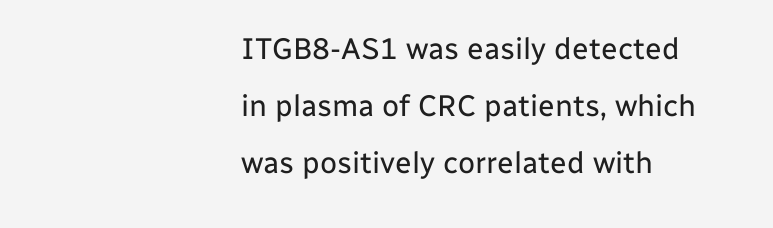ITGB8-AS1 was easily detected in plasma of CRC patients, which was positively correlated with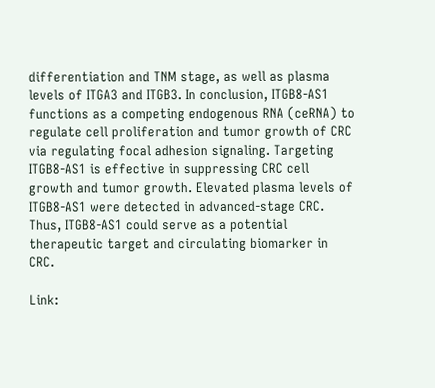differentiation and TNM stage, as well as plasma levels of ITGA3 and ITGB3. In conclusion, ITGB8-AS1 functions as a competing endogenous RNA (ceRNA) to regulate cell proliferation and tumor growth of CRC via regulating focal adhesion signaling. Targeting ITGB8-AS1 is effective in suppressing CRC cell growth and tumor growth. Elevated plasma levels of ITGB8-AS1 were detected in advanced-stage CRC. Thus, ITGB8-AS1 could serve as a potential therapeutic target and circulating biomarker in CRC.

Link: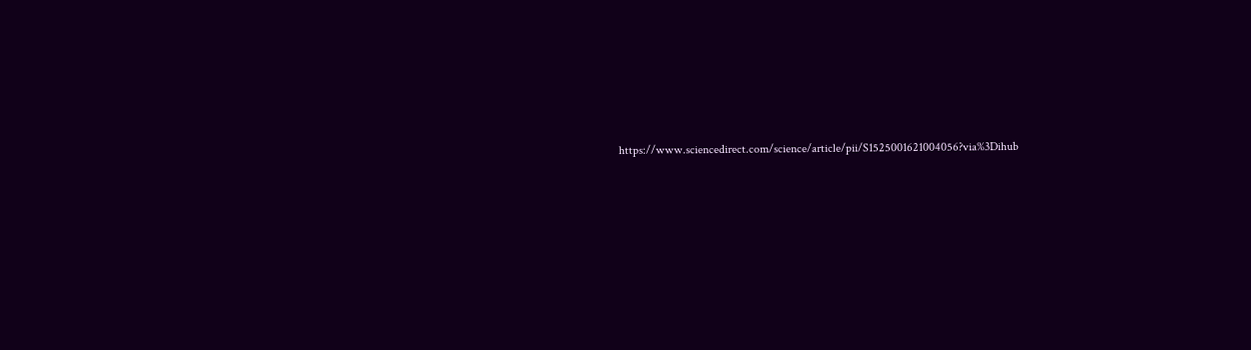https://www.sciencedirect.com/science/article/pii/S1525001621004056?via%3Dihub